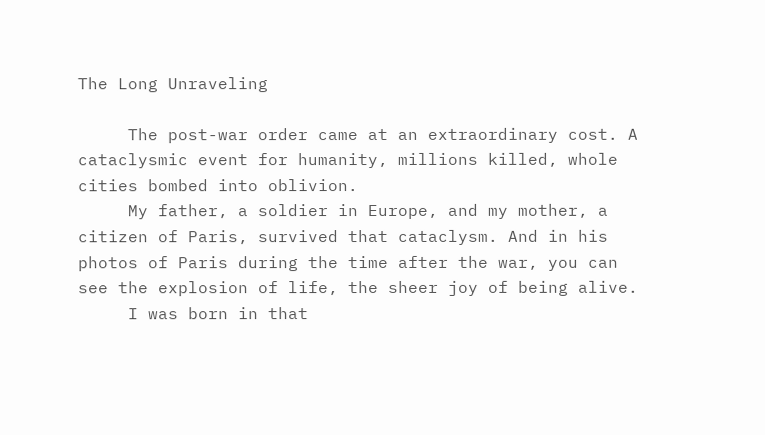The Long Unraveling

     The post-war order came at an extraordinary cost. A cataclysmic event for humanity, millions killed, whole cities bombed into oblivion.
     My father, a soldier in Europe, and my mother, a citizen of Paris, survived that cataclysm. And in his photos of Paris during the time after the war, you can see the explosion of life, the sheer joy of being alive.
     I was born in that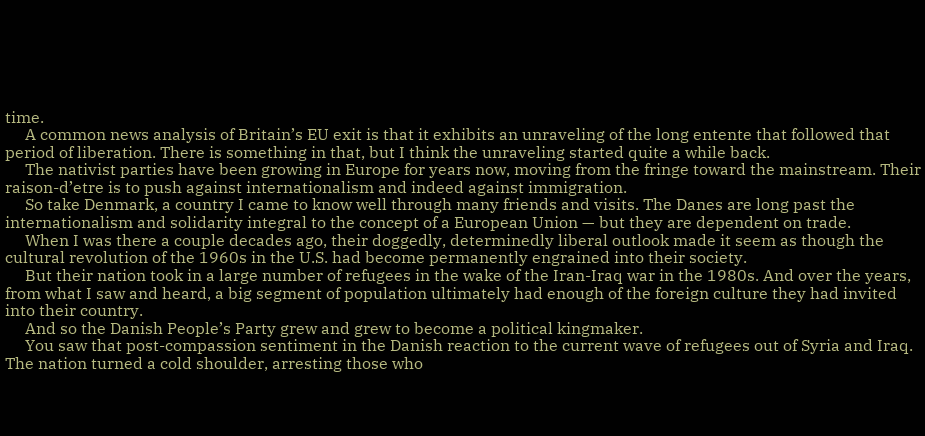time.
     A common news analysis of Britain’s EU exit is that it exhibits an unraveling of the long entente that followed that period of liberation. There is something in that, but I think the unraveling started quite a while back.
     The nativist parties have been growing in Europe for years now, moving from the fringe toward the mainstream. Their raison-d’etre is to push against internationalism and indeed against immigration.
     So take Denmark, a country I came to know well through many friends and visits. The Danes are long past the internationalism and solidarity integral to the concept of a European Union — but they are dependent on trade.
     When I was there a couple decades ago, their doggedly, determinedly liberal outlook made it seem as though the cultural revolution of the 1960s in the U.S. had become permanently engrained into their society.
     But their nation took in a large number of refugees in the wake of the Iran-Iraq war in the 1980s. And over the years, from what I saw and heard, a big segment of population ultimately had enough of the foreign culture they had invited into their country.
     And so the Danish People’s Party grew and grew to become a political kingmaker.
     You saw that post-compassion sentiment in the Danish reaction to the current wave of refugees out of Syria and Iraq. The nation turned a cold shoulder, arresting those who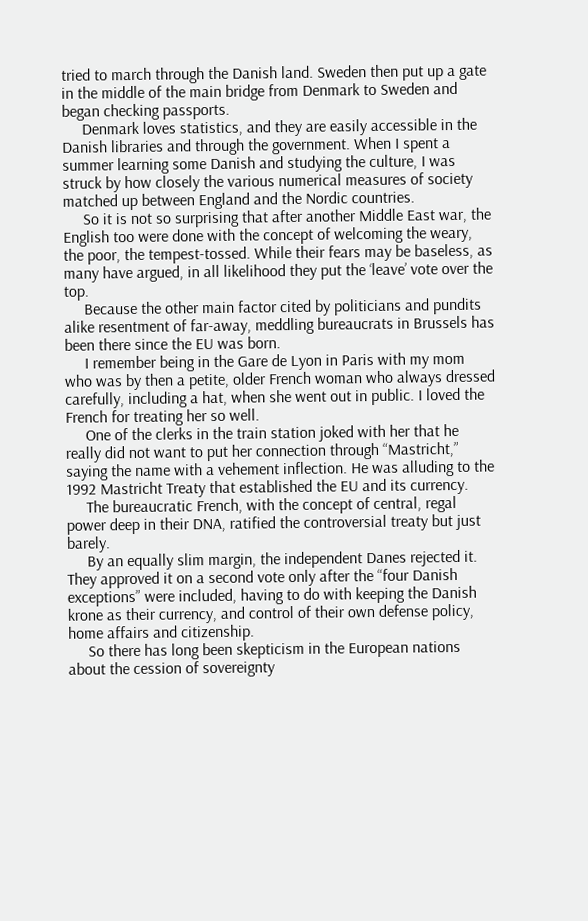tried to march through the Danish land. Sweden then put up a gate in the middle of the main bridge from Denmark to Sweden and began checking passports.
     Denmark loves statistics, and they are easily accessible in the Danish libraries and through the government. When I spent a summer learning some Danish and studying the culture, I was struck by how closely the various numerical measures of society matched up between England and the Nordic countries.
     So it is not so surprising that after another Middle East war, the English too were done with the concept of welcoming the weary, the poor, the tempest-tossed. While their fears may be baseless, as many have argued, in all likelihood they put the ‘leave’ vote over the top.
     Because the other main factor cited by politicians and pundits alike resentment of far-away, meddling bureaucrats in Brussels has been there since the EU was born.
     I remember being in the Gare de Lyon in Paris with my mom who was by then a petite, older French woman who always dressed carefully, including a hat, when she went out in public. I loved the French for treating her so well.
     One of the clerks in the train station joked with her that he really did not want to put her connection through “Mastricht,” saying the name with a vehement inflection. He was alluding to the 1992 Mastricht Treaty that established the EU and its currency.
     The bureaucratic French, with the concept of central, regal power deep in their DNA, ratified the controversial treaty but just barely.
     By an equally slim margin, the independent Danes rejected it. They approved it on a second vote only after the “four Danish exceptions” were included, having to do with keeping the Danish krone as their currency, and control of their own defense policy, home affairs and citizenship.
     So there has long been skepticism in the European nations about the cession of sovereignty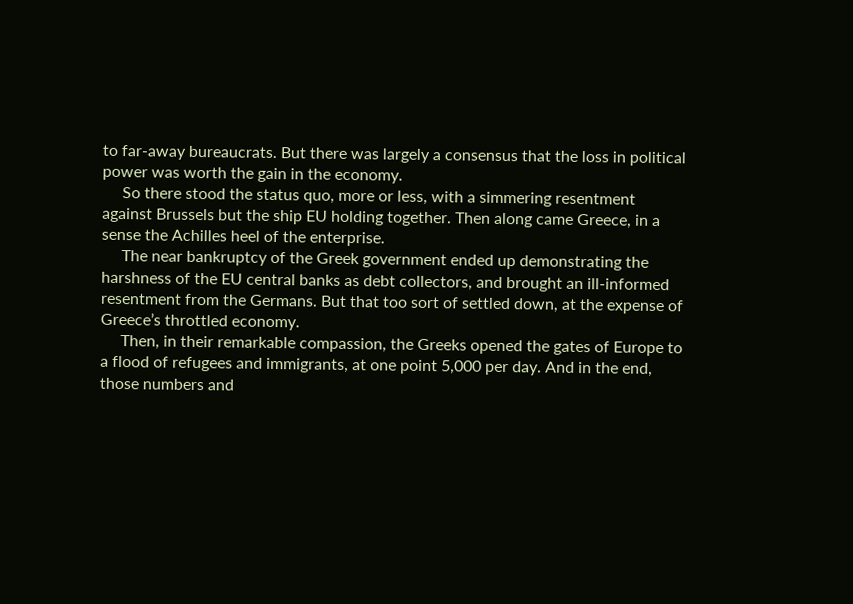to far-away bureaucrats. But there was largely a consensus that the loss in political power was worth the gain in the economy.
     So there stood the status quo, more or less, with a simmering resentment against Brussels but the ship EU holding together. Then along came Greece, in a sense the Achilles heel of the enterprise.
     The near bankruptcy of the Greek government ended up demonstrating the harshness of the EU central banks as debt collectors, and brought an ill-informed resentment from the Germans. But that too sort of settled down, at the expense of Greece’s throttled economy.
     Then, in their remarkable compassion, the Greeks opened the gates of Europe to a flood of refugees and immigrants, at one point 5,000 per day. And in the end, those numbers and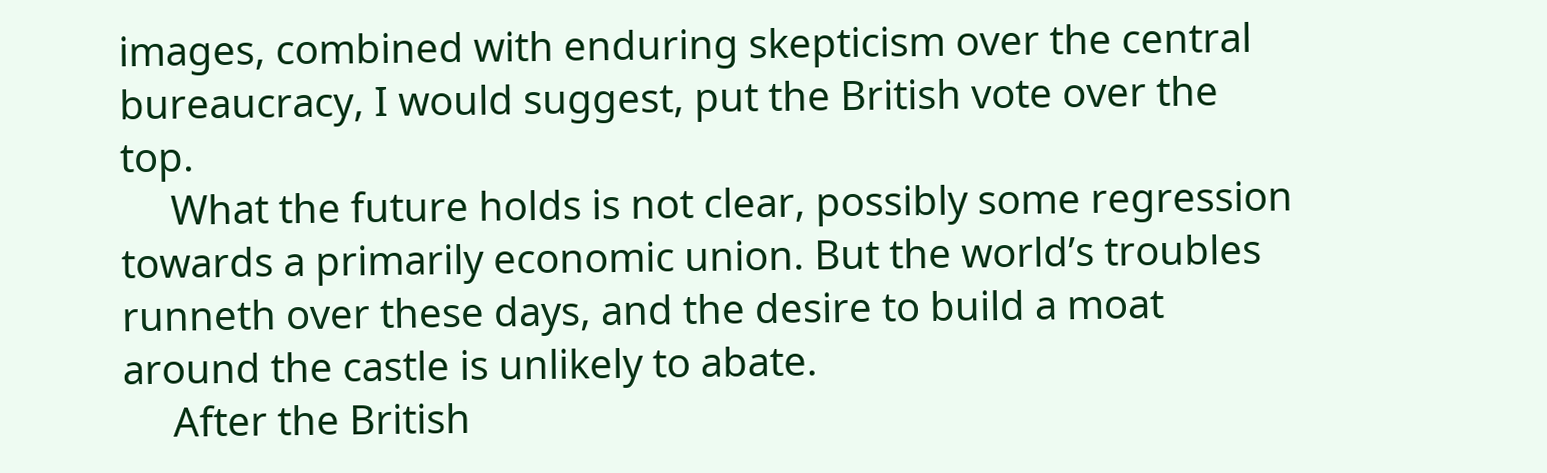images, combined with enduring skepticism over the central bureaucracy, I would suggest, put the British vote over the top.
     What the future holds is not clear, possibly some regression towards a primarily economic union. But the world’s troubles runneth over these days, and the desire to build a moat around the castle is unlikely to abate.
     After the British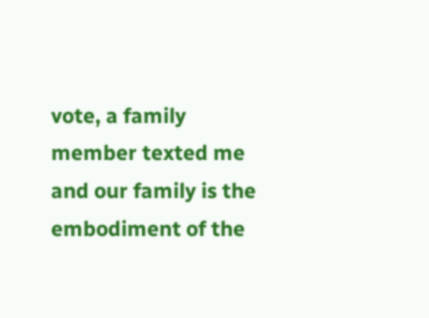vote, a family member texted me and our family is the embodiment of the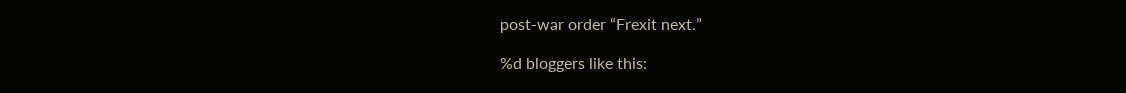post-war order “Frexit next.”

%d bloggers like this: